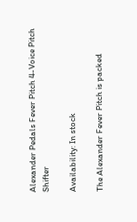Alexander Pedals Fever Pitch 4-Voice Pitch Shifter

Availability: In stock

The Alexander Fever Pitch is packed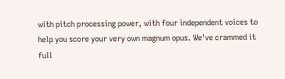with pitch processing power, with four independent voices to help you score your very own magnum opus. We've crammed it full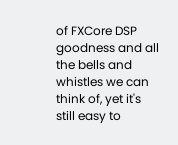of FXCore DSP goodness and all the bells and whistles we can think of, yet it's still easy to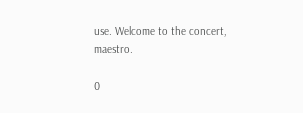use. Welcome to the concert, maestro.

0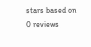stars based on 0 reviews